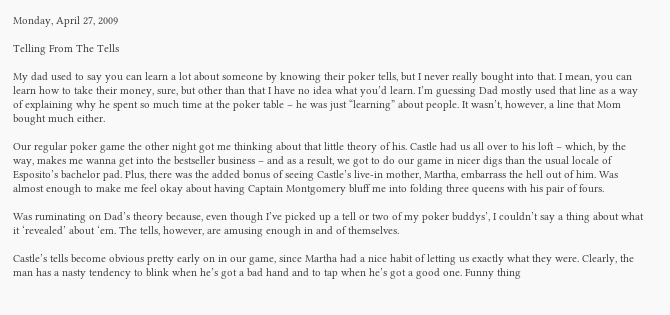Monday, April 27, 2009

Telling From The Tells

My dad used to say you can learn a lot about someone by knowing their poker tells, but I never really bought into that. I mean, you can learn how to take their money, sure, but other than that I have no idea what you’d learn. I’m guessing Dad mostly used that line as a way of explaining why he spent so much time at the poker table – he was just “learning” about people. It wasn’t, however, a line that Mom bought much either.

Our regular poker game the other night got me thinking about that little theory of his. Castle had us all over to his loft – which, by the way, makes me wanna get into the bestseller business – and as a result, we got to do our game in nicer digs than the usual locale of Esposito’s bachelor pad. Plus, there was the added bonus of seeing Castle’s live-in mother, Martha, embarrass the hell out of him. Was almost enough to make me feel okay about having Captain Montgomery bluff me into folding three queens with his pair of fours.

Was ruminating on Dad’s theory because, even though I’ve picked up a tell or two of my poker buddys’, I couldn’t say a thing about what it ‘revealed’ about ‘em. The tells, however, are amusing enough in and of themselves.

Castle’s tells become obvious pretty early on in our game, since Martha had a nice habit of letting us exactly what they were. Clearly, the man has a nasty tendency to blink when he’s got a bad hand and to tap when he’s got a good one. Funny thing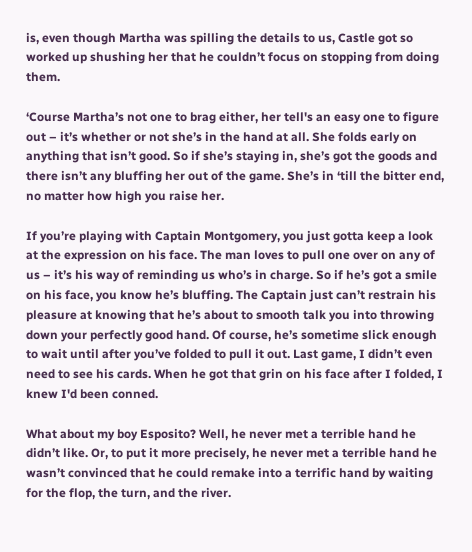is, even though Martha was spilling the details to us, Castle got so worked up shushing her that he couldn’t focus on stopping from doing them.

‘Course Martha’s not one to brag either, her tell's an easy one to figure out – it’s whether or not she’s in the hand at all. She folds early on anything that isn’t good. So if she’s staying in, she’s got the goods and there isn’t any bluffing her out of the game. She’s in ‘till the bitter end, no matter how high you raise her.

If you’re playing with Captain Montgomery, you just gotta keep a look at the expression on his face. The man loves to pull one over on any of us – it’s his way of reminding us who’s in charge. So if he’s got a smile on his face, you know he’s bluffing. The Captain just can’t restrain his pleasure at knowing that he’s about to smooth talk you into throwing down your perfectly good hand. Of course, he’s sometime slick enough to wait until after you’ve folded to pull it out. Last game, I didn’t even need to see his cards. When he got that grin on his face after I folded, I knew I'd been conned.

What about my boy Esposito? Well, he never met a terrible hand he didn’t like. Or, to put it more precisely, he never met a terrible hand he wasn’t convinced that he could remake into a terrific hand by waiting for the flop, the turn, and the river.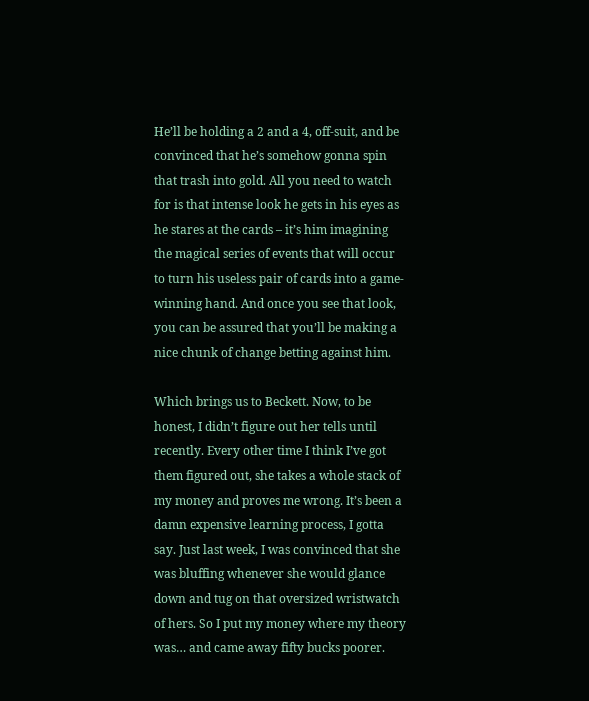He’ll be holding a 2 and a 4, off-suit, and be convinced that he’s somehow gonna spin that trash into gold. All you need to watch for is that intense look he gets in his eyes as he stares at the cards – it’s him imagining the magical series of events that will occur to turn his useless pair of cards into a game-winning hand. And once you see that look, you can be assured that you’ll be making a nice chunk of change betting against him.

Which brings us to Beckett. Now, to be honest, I didn’t figure out her tells until recently. Every other time I think I’ve got them figured out, she takes a whole stack of my money and proves me wrong. It’s been a damn expensive learning process, I gotta say. Just last week, I was convinced that she was bluffing whenever she would glance down and tug on that oversized wristwatch of hers. So I put my money where my theory was… and came away fifty bucks poorer.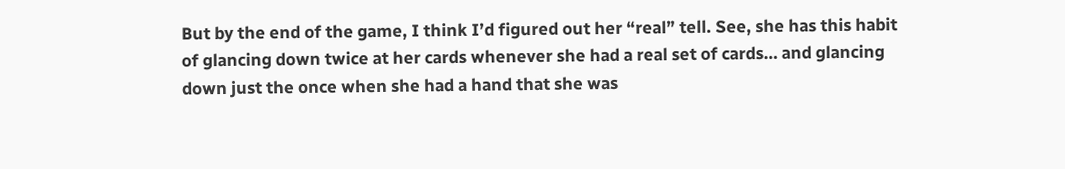But by the end of the game, I think I’d figured out her “real” tell. See, she has this habit of glancing down twice at her cards whenever she had a real set of cards… and glancing down just the once when she had a hand that she was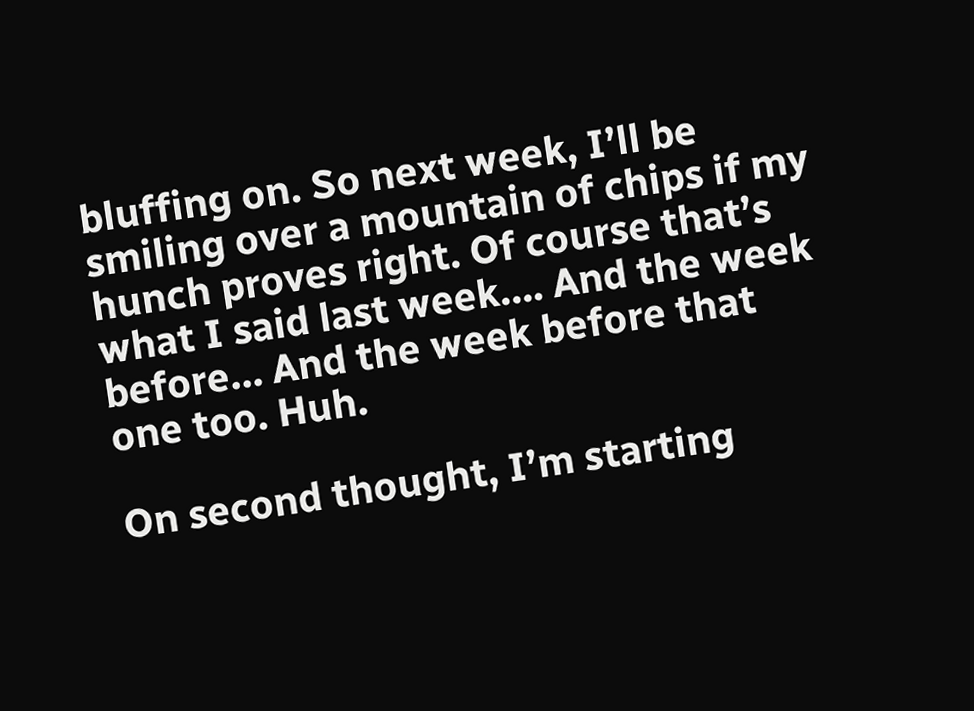bluffing on. So next week, I’ll be smiling over a mountain of chips if my hunch proves right. Of course that’s what I said last week…. And the week before… And the week before that one too. Huh.

On second thought, I’m starting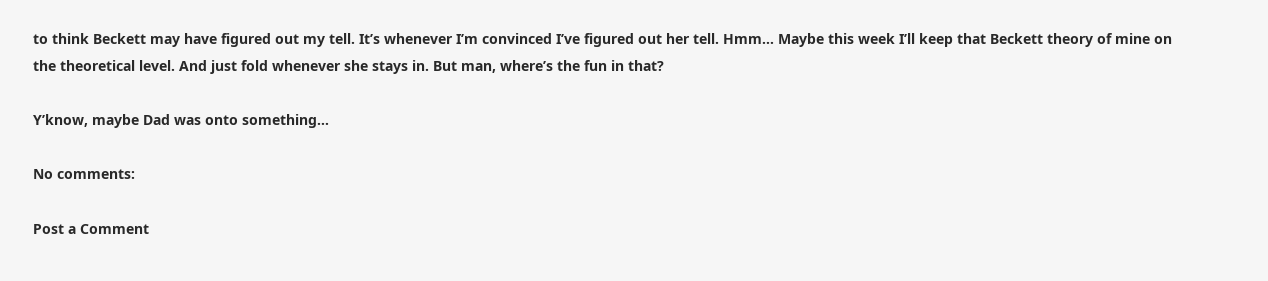to think Beckett may have figured out my tell. It’s whenever I’m convinced I’ve figured out her tell. Hmm… Maybe this week I’ll keep that Beckett theory of mine on the theoretical level. And just fold whenever she stays in. But man, where’s the fun in that?

Y’know, maybe Dad was onto something…

No comments:

Post a Comment